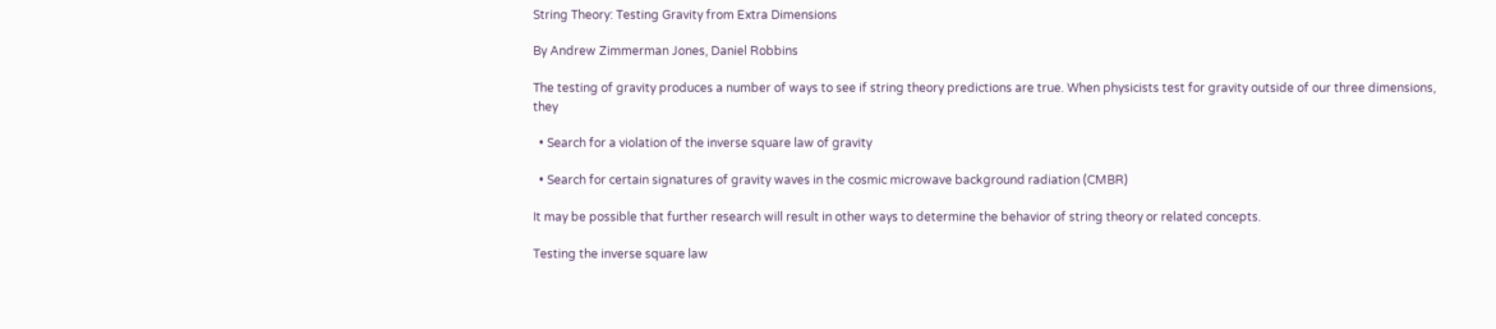String Theory: Testing Gravity from Extra Dimensions

By Andrew Zimmerman Jones, Daniel Robbins

The testing of gravity produces a number of ways to see if string theory predictions are true. When physicists test for gravity outside of our three dimensions, they

  • Search for a violation of the inverse square law of gravity

  • Search for certain signatures of gravity waves in the cosmic microwave background radiation (CMBR)

It may be possible that further research will result in other ways to determine the behavior of string theory or related concepts.

Testing the inverse square law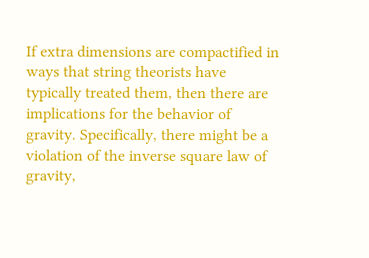If extra dimensions are compactified in ways that string theorists have typically treated them, then there are implications for the behavior of gravity. Specifically, there might be a violation of the inverse square law of gravity,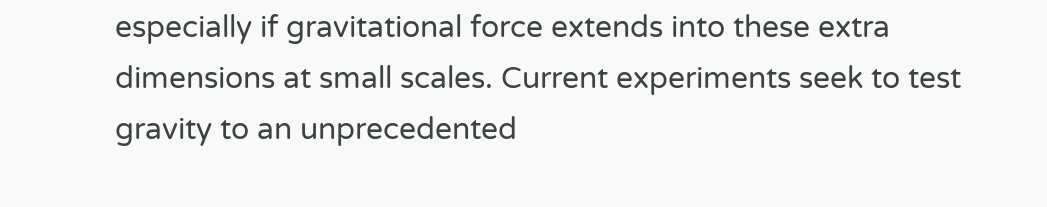especially if gravitational force extends into these extra dimensions at small scales. Current experiments seek to test gravity to an unprecedented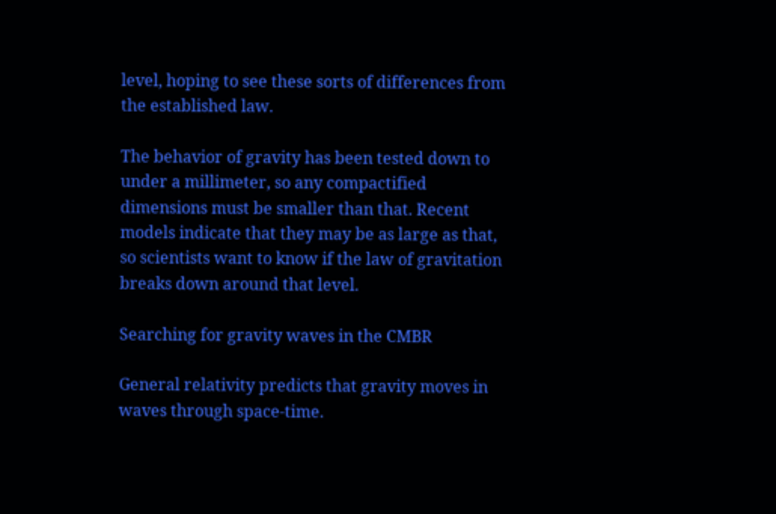level, hoping to see these sorts of differences from the established law.

The behavior of gravity has been tested down to under a millimeter, so any compactified dimensions must be smaller than that. Recent models indicate that they may be as large as that, so scientists want to know if the law of gravitation breaks down around that level.

Searching for gravity waves in the CMBR

General relativity predicts that gravity moves in waves through space-time.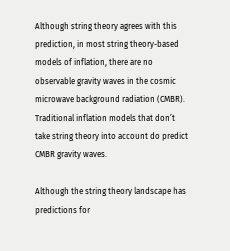Although string theory agrees with this prediction, in most string theory-based models of inflation, there are no observable gravity waves in the cosmic microwave background radiation (CMBR). Traditional inflation models that don’t take string theory into account do predict CMBR gravity waves.

Although the string theory landscape has predictions for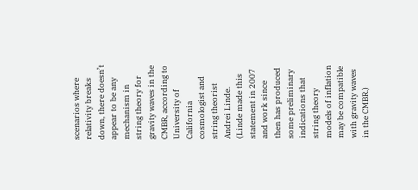scenarios where relativity breaks down, there doesn’t appear to be any mechanism in string theory for gravity waves in the CMBR, according to University of California cosmologist and string theorist Andrei Linde. (Linde made this statement in 2007 and work since then has produced some preliminary indications that string theory models of inflation may be compatible with gravity waves in the CMBR.)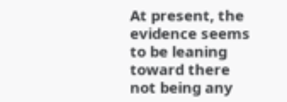At present, the evidence seems to be leaning toward there not being any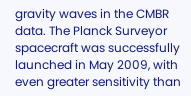gravity waves in the CMBR data. The Planck Surveyor spacecraft was successfully launched in May 2009, with even greater sensitivity than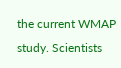the current WMAP study. Scientists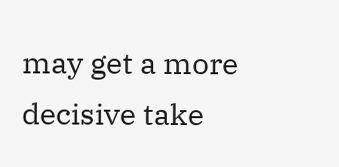may get a more decisive take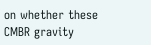on whether these CMBR gravity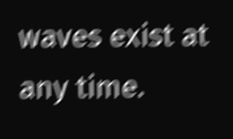waves exist at any time.